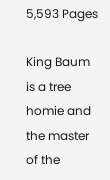5,593 Pages

King Baum is a tree homie and the master of the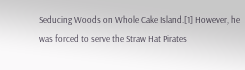Seducing Woods on Whole Cake Island.[1] However, he was forced to serve the Straw Hat Pirates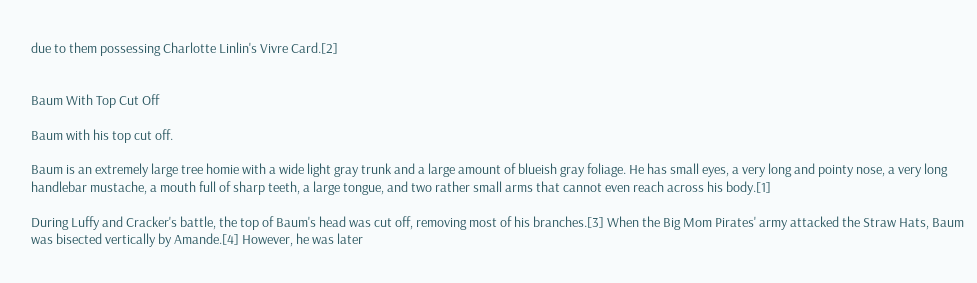due to them possessing Charlotte Linlin's Vivre Card.[2]


Baum With Top Cut Off

Baum with his top cut off.

Baum is an extremely large tree homie with a wide light gray trunk and a large amount of blueish gray foliage. He has small eyes, a very long and pointy nose, a very long handlebar mustache, a mouth full of sharp teeth, a large tongue, and two rather small arms that cannot even reach across his body.[1]

During Luffy and Cracker's battle, the top of Baum's head was cut off, removing most of his branches.[3] When the Big Mom Pirates' army attacked the Straw Hats, Baum was bisected vertically by Amande.[4] However, he was later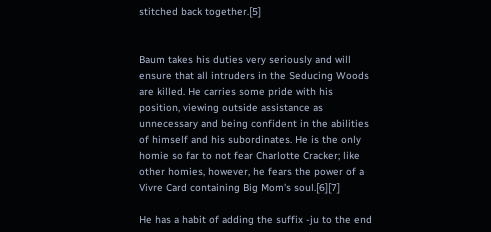stitched back together.[5]


Baum takes his duties very seriously and will ensure that all intruders in the Seducing Woods are killed. He carries some pride with his position, viewing outside assistance as unnecessary and being confident in the abilities of himself and his subordinates. He is the only homie so far to not fear Charlotte Cracker; like other homies, however, he fears the power of a Vivre Card containing Big Mom's soul.[6][7]

He has a habit of adding the suffix -ju to the end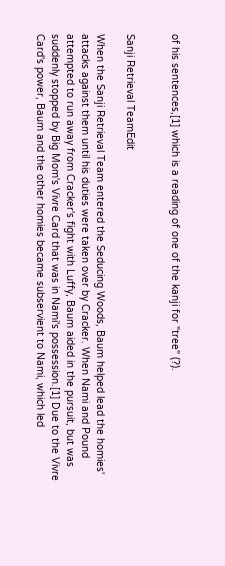of his sentences,[1] which is a reading of one of the kanji for "tree" (?).


Sanji Retrieval TeamEdit

When the Sanji Retrieval Team entered the Seducing Woods, Baum helped lead the homies' attacks against them until his duties were taken over by Cracker. When Nami and Pound attempted to run away from Cracker's fight with Luffy, Baum aided in the pursuit, but was suddenly stopped by Big Mom's Vivre Card that was in Nami's possession.[1] Due to the Vivre Card's power, Baum and the other homies became subservient to Nami, which led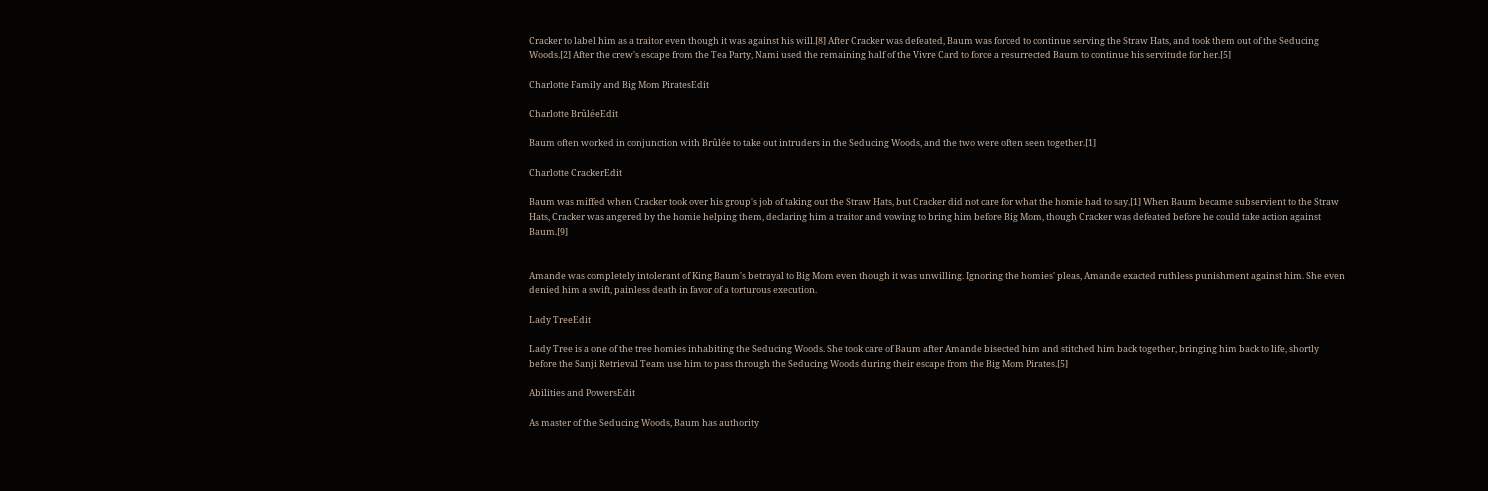Cracker to label him as a traitor even though it was against his will.[8] After Cracker was defeated, Baum was forced to continue serving the Straw Hats, and took them out of the Seducing Woods.[2] After the crew's escape from the Tea Party, Nami used the remaining half of the Vivre Card to force a resurrected Baum to continue his servitude for her.[5]

Charlotte Family and Big Mom PiratesEdit

Charlotte BrûléeEdit

Baum often worked in conjunction with Brûlée to take out intruders in the Seducing Woods, and the two were often seen together.[1]

Charlotte CrackerEdit

Baum was miffed when Cracker took over his group's job of taking out the Straw Hats, but Cracker did not care for what the homie had to say.[1] When Baum became subservient to the Straw Hats, Cracker was angered by the homie helping them, declaring him a traitor and vowing to bring him before Big Mom, though Cracker was defeated before he could take action against Baum.[9]


Amande was completely intolerant of King Baum's betrayal to Big Mom even though it was unwilling. Ignoring the homies' pleas, Amande exacted ruthless punishment against him. She even denied him a swift, painless death in favor of a torturous execution.

Lady TreeEdit

Lady Tree is a one of the tree homies inhabiting the Seducing Woods. She took care of Baum after Amande bisected him and stitched him back together, bringing him back to life, shortly before the Sanji Retrieval Team use him to pass through the Seducing Woods during their escape from the Big Mom Pirates.[5]

Abilities and PowersEdit

As master of the Seducing Woods, Baum has authority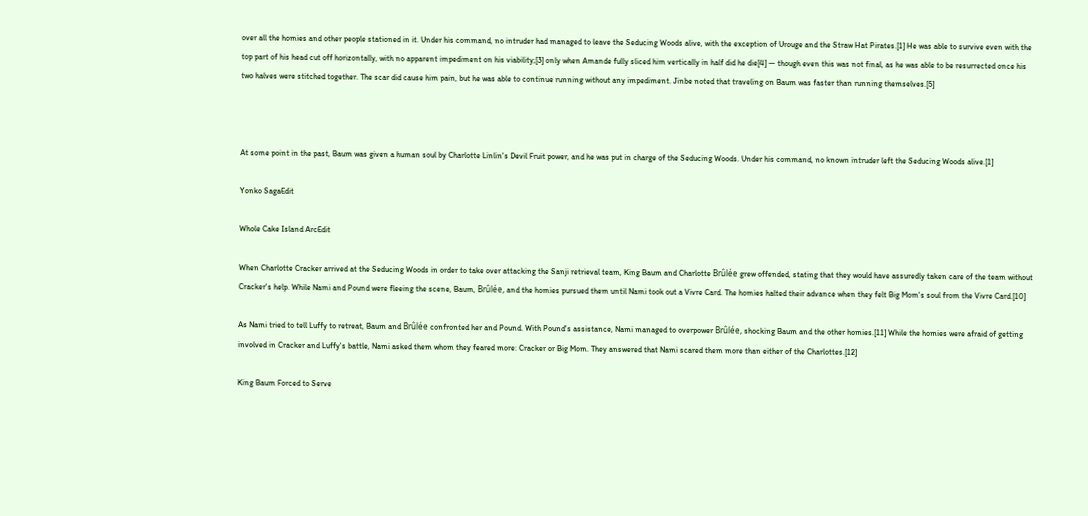over all the homies and other people stationed in it. Under his command, no intruder had managed to leave the Seducing Woods alive, with the exception of Urouge and the Straw Hat Pirates.[1] He was able to survive even with the top part of his head cut off horizontally, with no apparent impediment on his viability;[3] only when Amande fully sliced him vertically in half did he die[4] — though even this was not final, as he was able to be resurrected once his two halves were stitched together. The scar did cause him pain, but he was able to continue running without any impediment. Jinbe noted that traveling on Baum was faster than running themselves.[5]



At some point in the past, Baum was given a human soul by Charlotte Linlin's Devil Fruit power, and he was put in charge of the Seducing Woods. Under his command, no known intruder left the Seducing Woods alive.[1]

Yonko SagaEdit

Whole Cake Island ArcEdit

When Charlotte Cracker arrived at the Seducing Woods in order to take over attacking the Sanji retrieval team, King Baum and Charlotte Brûlée grew offended, stating that they would have assuredly taken care of the team without Cracker's help. While Nami and Pound were fleeing the scene, Baum, Brûlée, and the homies pursued them until Nami took out a Vivre Card. The homies halted their advance when they felt Big Mom's soul from the Vivre Card.[10]

As Nami tried to tell Luffy to retreat, Baum and Brûlée confronted her and Pound. With Pound's assistance, Nami managed to overpower Brûlée, shocking Baum and the other homies.[11] While the homies were afraid of getting involved in Cracker and Luffy's battle, Nami asked them whom they feared more: Cracker or Big Mom. They answered that Nami scared them more than either of the Charlottes.[12]

King Baum Forced to Serve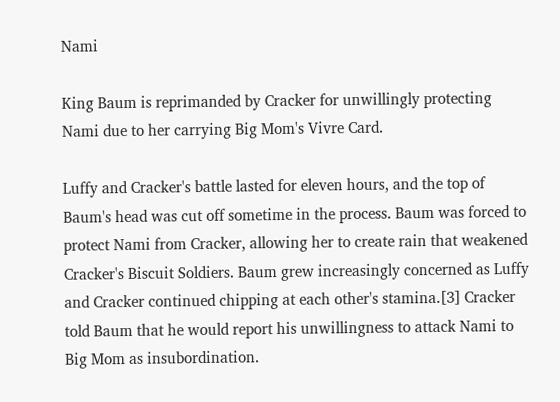Nami

King Baum is reprimanded by Cracker for unwillingly protecting Nami due to her carrying Big Mom's Vivre Card.

Luffy and Cracker's battle lasted for eleven hours, and the top of Baum's head was cut off sometime in the process. Baum was forced to protect Nami from Cracker, allowing her to create rain that weakened Cracker's Biscuit Soldiers. Baum grew increasingly concerned as Luffy and Cracker continued chipping at each other's stamina.[3] Cracker told Baum that he would report his unwillingness to attack Nami to Big Mom as insubordination.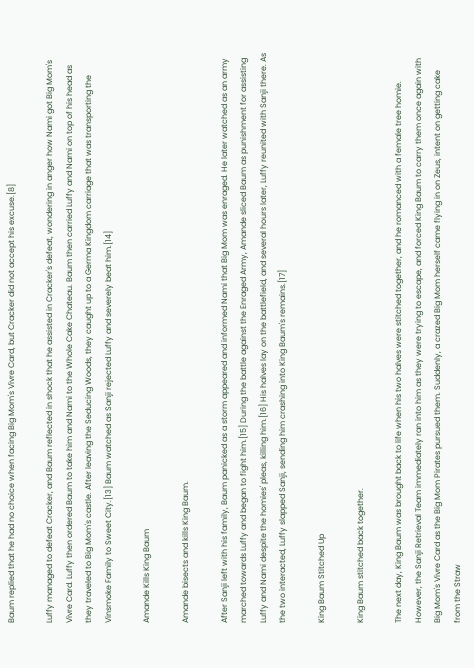Baum replied that he had no choice when facing Big Mom's Vivre Card, but Cracker did not accept his excuse.[8]

Luffy managed to defeat Cracker, and Baum reflected in shock that he assisted in Cracker's defeat, wondering in anger how Nami got Big Mom's Vivre Card. Luffy then ordered Baum to take him and Nami to the Whole Cake Chateau. Baum then carried Luffy and Nami on top of his head as they traveled to Big Mom's castle. After leaving the Seducing Woods, they caught up to a Germa Kingdom carriage that was transporting the Vinsmoke Family to Sweet City.[13] Baum watched as Sanji rejected Luffy and severely beat him.[14]

Amande Kills King Baum

Amande bisects and kills King Baum.

After Sanji left with his family, Baum panicked as a storm appeared and informed Nami that Big Mom was enraged. He later watched as an army marched towards Luffy and began to fight him.[15] During the battle against the Enraged Army, Amande sliced Baum as punishment for assisting Luffy and Nami despite the homies' pleas, killing him.[16] His halves lay on the battlefield, and several hours later, Luffy reunited with Sanji there. As the two interacted, Luffy slapped Sanji, sending him crashing into King Baum's remains.[17]

King Baum Stitched Up

King Baum stitched back together.

The next day, King Baum was brought back to life when his two halves were stitched together, and he romanced with a female tree homie. However, the Sanji Retrieval Team immediately ran into him as they were trying to escape, and forced King Baum to carry them once again with Big Mom's Vivre Card as the Big Mom Pirates pursued them. Suddenly, a crazed Big Mom herself came flying in on Zeus, intent on getting cake from the Straw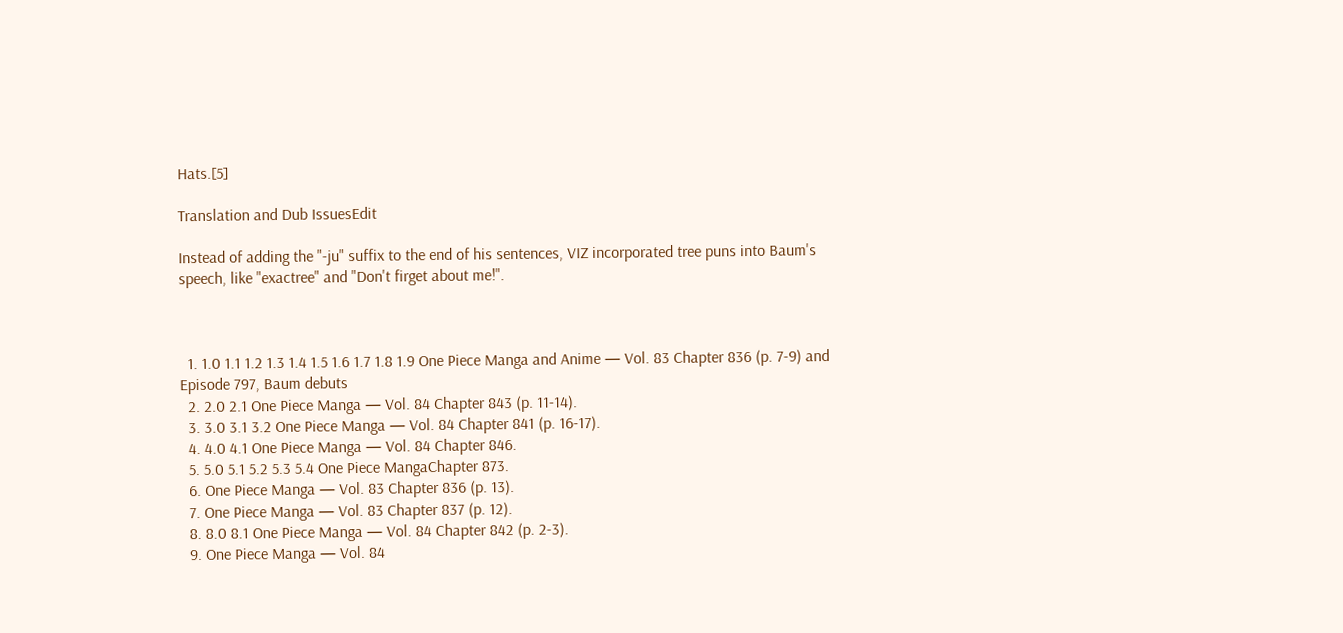Hats.[5]

Translation and Dub IssuesEdit

Instead of adding the "-ju" suffix to the end of his sentences, VIZ incorporated tree puns into Baum's speech, like "exactree" and "Don't firget about me!".



  1. 1.0 1.1 1.2 1.3 1.4 1.5 1.6 1.7 1.8 1.9 One Piece Manga and Anime — Vol. 83 Chapter 836 (p. 7-9) and Episode 797, Baum debuts
  2. 2.0 2.1 One Piece Manga — Vol. 84 Chapter 843 (p. 11-14).
  3. 3.0 3.1 3.2 One Piece Manga — Vol. 84 Chapter 841 (p. 16-17).
  4. 4.0 4.1 One Piece Manga — Vol. 84 Chapter 846.
  5. 5.0 5.1 5.2 5.3 5.4 One Piece MangaChapter 873.
  6. One Piece Manga — Vol. 83 Chapter 836 (p. 13).
  7. One Piece Manga — Vol. 83 Chapter 837 (p. 12).
  8. 8.0 8.1 One Piece Manga — Vol. 84 Chapter 842 (p. 2-3).
  9. One Piece Manga — Vol. 84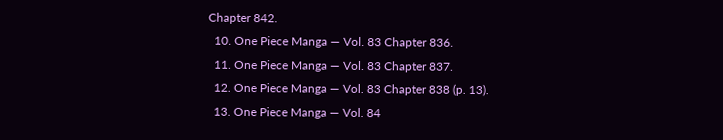Chapter 842.
  10. One Piece Manga — Vol. 83 Chapter 836.
  11. One Piece Manga — Vol. 83 Chapter 837.
  12. One Piece Manga — Vol. 83 Chapter 838 (p. 13).
  13. One Piece Manga — Vol. 84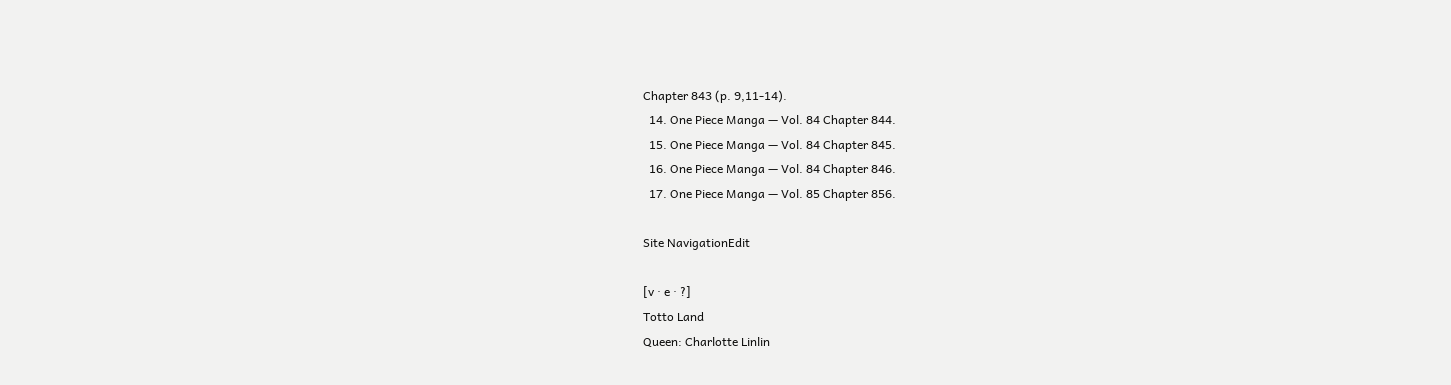Chapter 843 (p. 9,11-14).
  14. One Piece Manga — Vol. 84 Chapter 844.
  15. One Piece Manga — Vol. 84 Chapter 845.
  16. One Piece Manga — Vol. 84 Chapter 846.
  17. One Piece Manga — Vol. 85 Chapter 856.

Site NavigationEdit

[v · e · ?]
Totto Land
Queen: Charlotte Linlin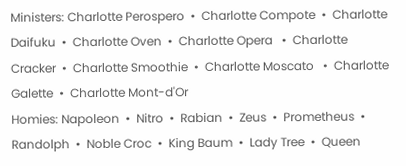Ministers: Charlotte Perospero  •  Charlotte Compote  •  Charlotte Daifuku  •  Charlotte Oven  •  Charlotte Opera   •  Charlotte Cracker  •  Charlotte Smoothie  •  Charlotte Moscato   •  Charlotte Galette  •  Charlotte Mont-d'Or
Homies: Napoleon  •  Nitro  •  Rabian  •  Zeus  •  Prometheus  •  Randolph  •  Noble Croc  •  King Baum  •  Lady Tree  •  Queen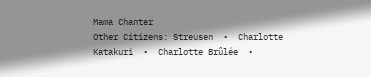Mama Chanter
Other Citizens: Streusen  •  Charlotte Katakuri  •  Charlotte Brûlée  •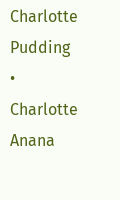Charlotte Pudding  •  Charlotte Anana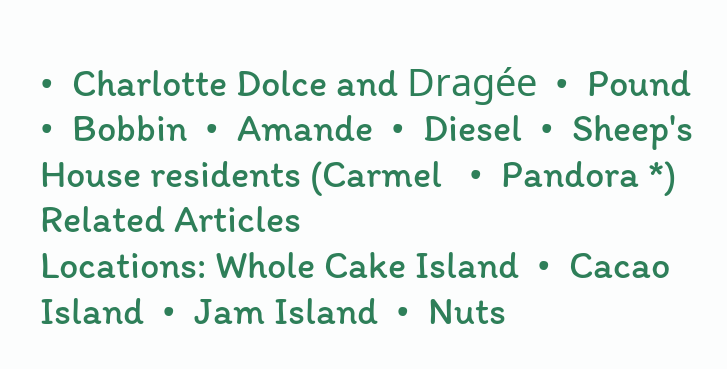•  Charlotte Dolce and Dragée  •  Pound  •  Bobbin  •  Amande  •  Diesel  •  Sheep's House residents (Carmel   •  Pandora *)
Related Articles
Locations: Whole Cake Island  •  Cacao Island  •  Jam Island  •  Nuts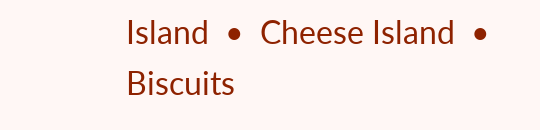Island  •  Cheese Island  •  Biscuits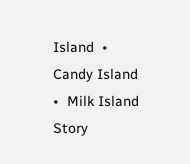Island  •  Candy Island  •  Milk Island
Story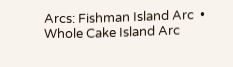Arcs: Fishman Island Arc  •  Whole Cake Island Arc